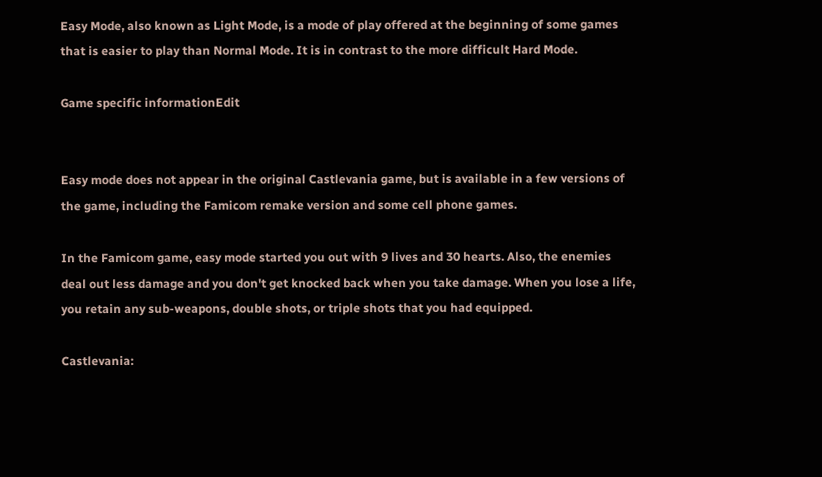Easy Mode, also known as Light Mode, is a mode of play offered at the beginning of some games that is easier to play than Normal Mode. It is in contrast to the more difficult Hard Mode.

Game specific informationEdit


Easy mode does not appear in the original Castlevania game, but is available in a few versions of the game, including the Famicom remake version and some cell phone games.

In the Famicom game, easy mode started you out with 9 lives and 30 hearts. Also, the enemies deal out less damage and you don't get knocked back when you take damage. When you lose a life, you retain any sub-weapons, double shots, or triple shots that you had equipped.

Castlevania: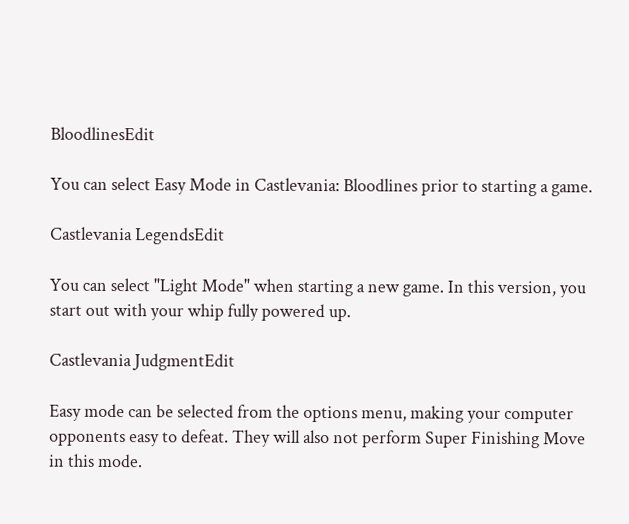BloodlinesEdit

You can select Easy Mode in Castlevania: Bloodlines prior to starting a game.

Castlevania LegendsEdit

You can select "Light Mode" when starting a new game. In this version, you start out with your whip fully powered up.

Castlevania JudgmentEdit

Easy mode can be selected from the options menu, making your computer opponents easy to defeat. They will also not perform Super Finishing Move in this mode.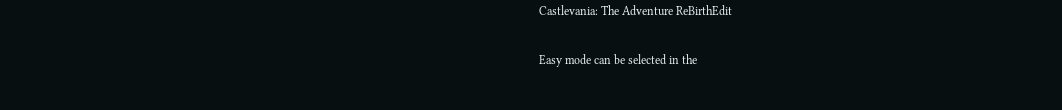Castlevania: The Adventure ReBirthEdit

Easy mode can be selected in the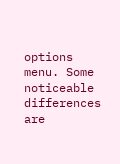options menu. Some noticeable differences are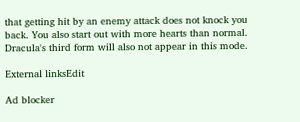that getting hit by an enemy attack does not knock you back. You also start out with more hearts than normal. Dracula's third form will also not appear in this mode.

External linksEdit

Ad blocker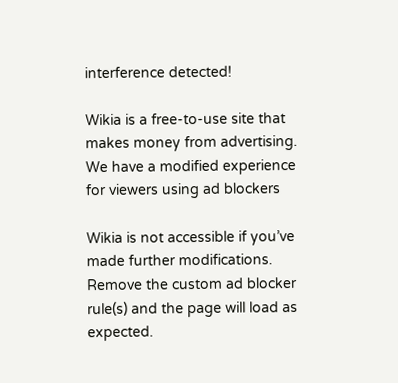interference detected!

Wikia is a free-to-use site that makes money from advertising. We have a modified experience for viewers using ad blockers

Wikia is not accessible if you’ve made further modifications. Remove the custom ad blocker rule(s) and the page will load as expected.